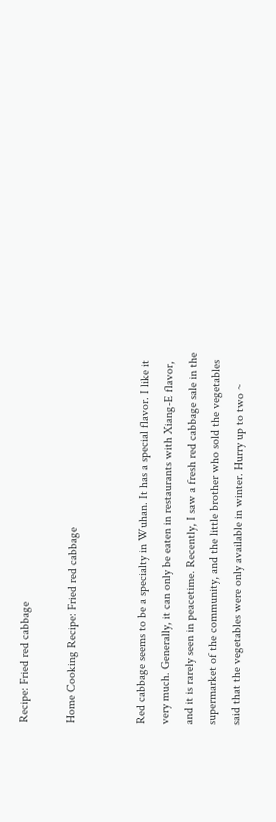Recipe: Fried red cabbage

Home Cooking Recipe: Fried red cabbage


Red cabbage seems to be a specialty in Wuhan. It has a special flavor. I like it very much. Generally, it can only be eaten in restaurants with Xiang-E flavor, and it is rarely seen in peacetime. Recently, I saw a fresh red cabbage sale in the supermarket of the community, and the little brother who sold the vegetables said that the vegetables were only available in winter. Hurry up to two ~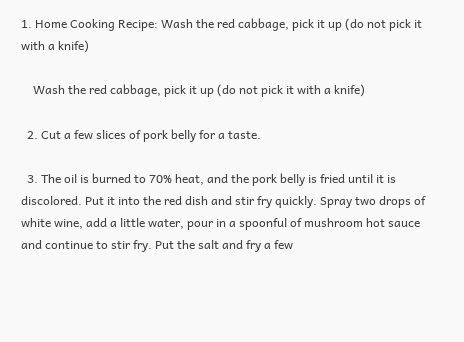1. Home Cooking Recipe: Wash the red cabbage, pick it up (do not pick it with a knife)

    Wash the red cabbage, pick it up (do not pick it with a knife)

  2. Cut a few slices of pork belly for a taste.

  3. The oil is burned to 70% heat, and the pork belly is fried until it is discolored. Put it into the red dish and stir fry quickly. Spray two drops of white wine, add a little water, pour in a spoonful of mushroom hot sauce and continue to stir fry. Put the salt and fry a few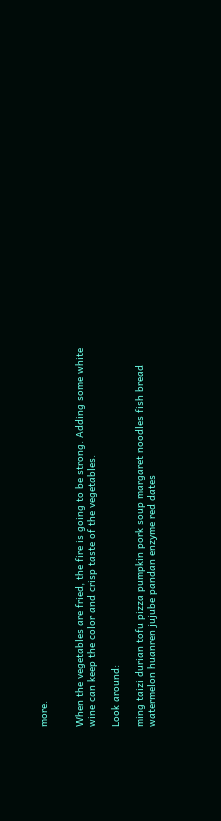more.


When the vegetables are fried, the fire is going to be strong. Adding some white wine can keep the color and crisp taste of the vegetables.

Look around:

ming taizi durian tofu pizza pumpkin pork soup margaret noodles fish bread watermelon huanren jujube pandan enzyme red dates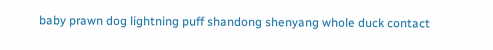baby prawn dog lightning puff shandong shenyang whole duck contact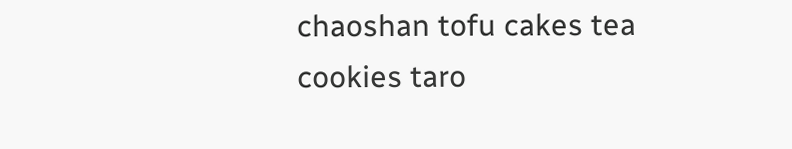chaoshan tofu cakes tea cookies taro